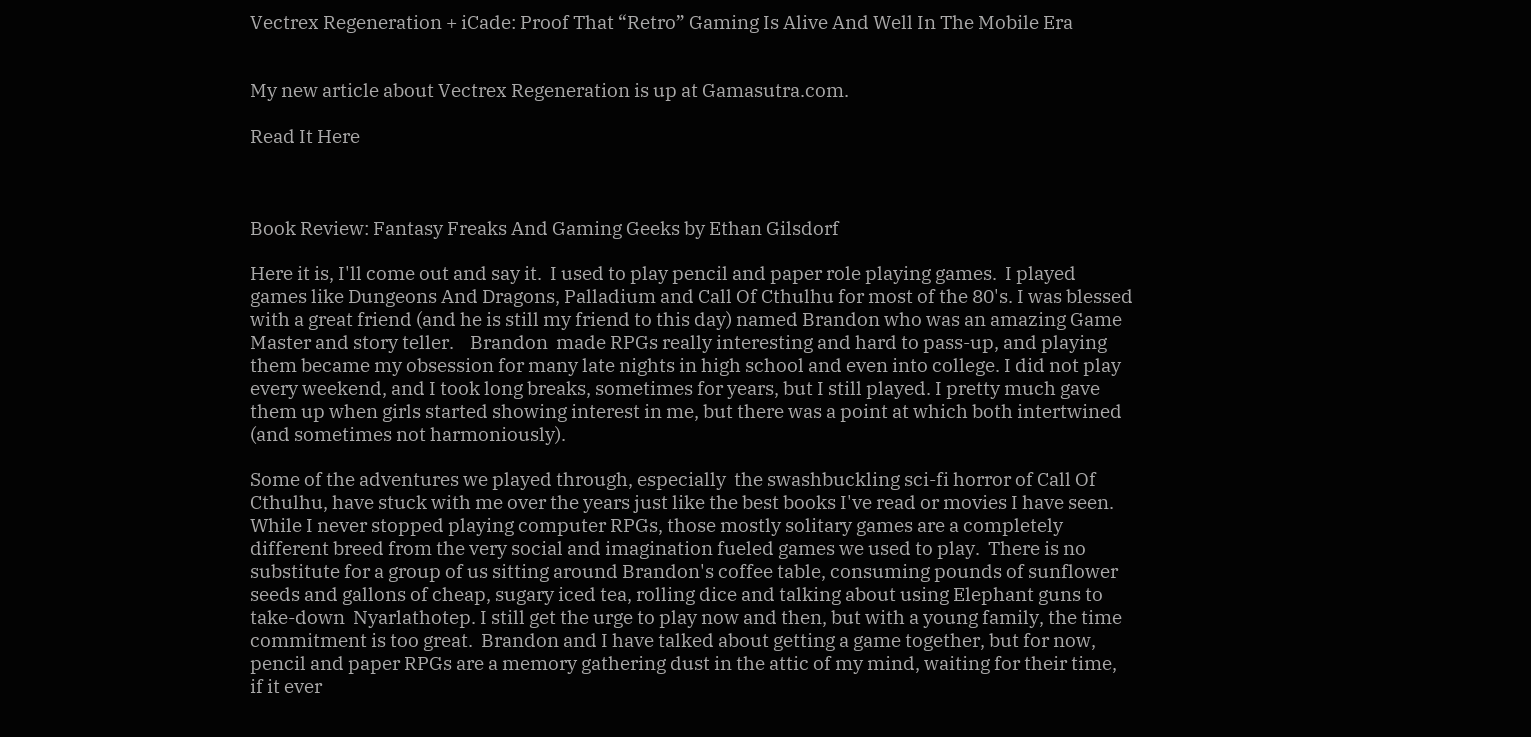Vectrex Regeneration + iCade: Proof That “Retro” Gaming Is Alive And Well In The Mobile Era


My new article about Vectrex Regeneration is up at Gamasutra.com.

Read It Here



Book Review: Fantasy Freaks And Gaming Geeks by Ethan Gilsdorf

Here it is, I'll come out and say it.  I used to play pencil and paper role playing games.  I played games like Dungeons And Dragons, Palladium and Call Of Cthulhu for most of the 80's. I was blessed with a great friend (and he is still my friend to this day) named Brandon who was an amazing Game Master and story teller.    Brandon  made RPGs really interesting and hard to pass-up, and playing them became my obsession for many late nights in high school and even into college. I did not play every weekend, and I took long breaks, sometimes for years, but I still played. I pretty much gave them up when girls started showing interest in me, but there was a point at which both intertwined (and sometimes not harmoniously).

Some of the adventures we played through, especially  the swashbuckling sci-fi horror of Call Of Cthulhu, have stuck with me over the years just like the best books I've read or movies I have seen.   While I never stopped playing computer RPGs, those mostly solitary games are a completely different breed from the very social and imagination fueled games we used to play.  There is no substitute for a group of us sitting around Brandon's coffee table, consuming pounds of sunflower seeds and gallons of cheap, sugary iced tea, rolling dice and talking about using Elephant guns to take-down  Nyarlathotep. I still get the urge to play now and then, but with a young family, the time commitment is too great.  Brandon and I have talked about getting a game together, but for now, pencil and paper RPGs are a memory gathering dust in the attic of my mind, waiting for their time, if it ever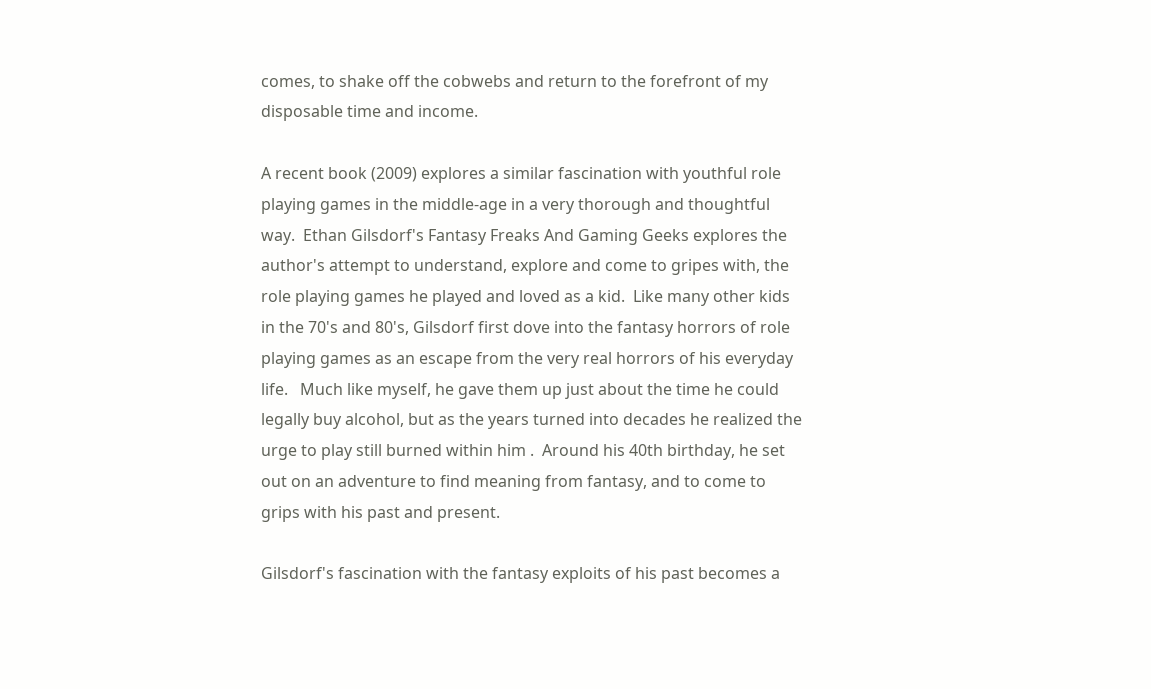comes, to shake off the cobwebs and return to the forefront of my disposable time and income.

A recent book (2009) explores a similar fascination with youthful role playing games in the middle-age in a very thorough and thoughtful way.  Ethan Gilsdorf's Fantasy Freaks And Gaming Geeks explores the author's attempt to understand, explore and come to gripes with, the role playing games he played and loved as a kid.  Like many other kids in the 70's and 80's, Gilsdorf first dove into the fantasy horrors of role playing games as an escape from the very real horrors of his everyday life.   Much like myself, he gave them up just about the time he could legally buy alcohol, but as the years turned into decades he realized the urge to play still burned within him .  Around his 40th birthday, he set out on an adventure to find meaning from fantasy, and to come to grips with his past and present.

Gilsdorf's fascination with the fantasy exploits of his past becomes a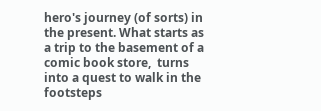hero's journey (of sorts) in the present. What starts as a trip to the basement of a comic book store,  turns into a quest to walk in the footsteps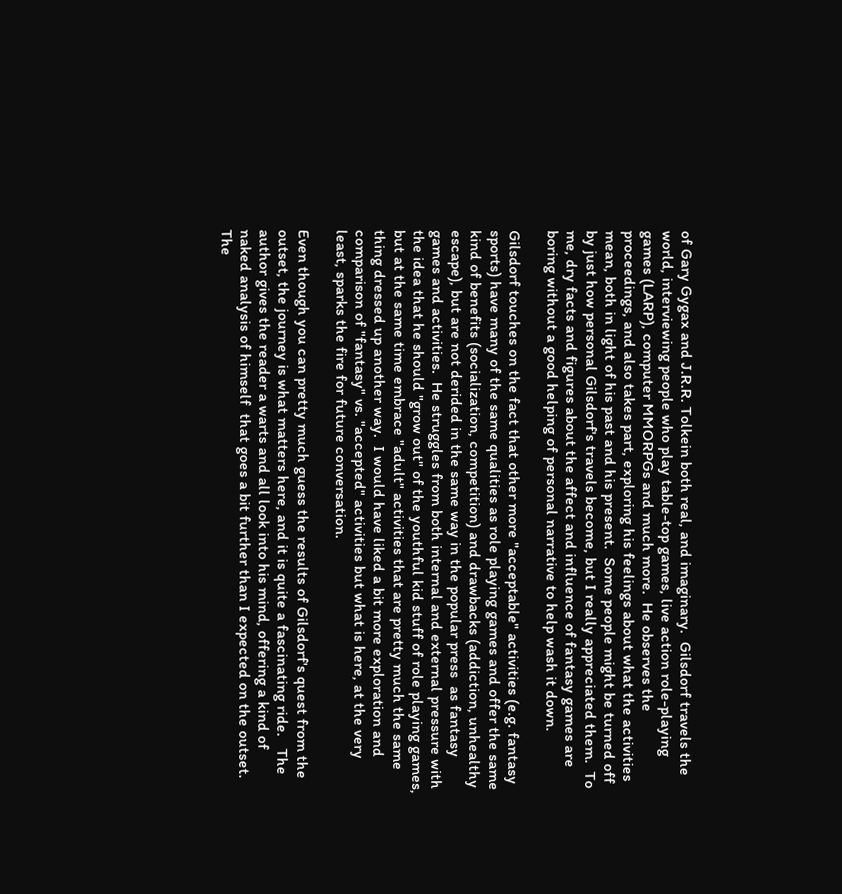of Gary Gygax and J.R.R. Tolkein both real, and imaginary.  Gilsdorf travels the world, interviewing people who play table-top games, live action role-playing games (LARP), computer MMORPGs and much more.  He observes the proceedings, and also takes part, exploring his feelings about what the activities mean, both in light of his past and his present.  Some people might be turned off by just how personal Gilsdorf's travels become, but I really appreciated them.  To me, dry facts and figures about the affect and influence of fantasy games are boring without a good helping of personal narrative to help wash it down.

Gilsdorf touches on the fact that other more "acceptable" activities (e.g. fantasy sports) have many of the same qualities as role playing games and offer the same kind of benefits (socialization, competition) and drawbacks (addiction, unhealthy escape), but are not derided in the same way in the popular press  as fantasy games and activities.  He struggles from both internal and external pressure with the idea that he should "grow out" of the youthful kid stuff of role playing games, but at the same time embrace "adult" activities that are pretty much the same thing dressed up another way.  I would have liked a bit more exploration and comparison of "fantasy" vs. "accepted" activities but what is here, at the very least, sparks the fire for future conversation.

Even though you can pretty much guess the results of Gilsdorf's quest from the outset, the journey is what matters here, and it is quite a fascinating ride.   The author gives the reader a warts and all look into his mind, offering a kind of naked analysis of himself  that goes a bit further than I expected on the outset.   The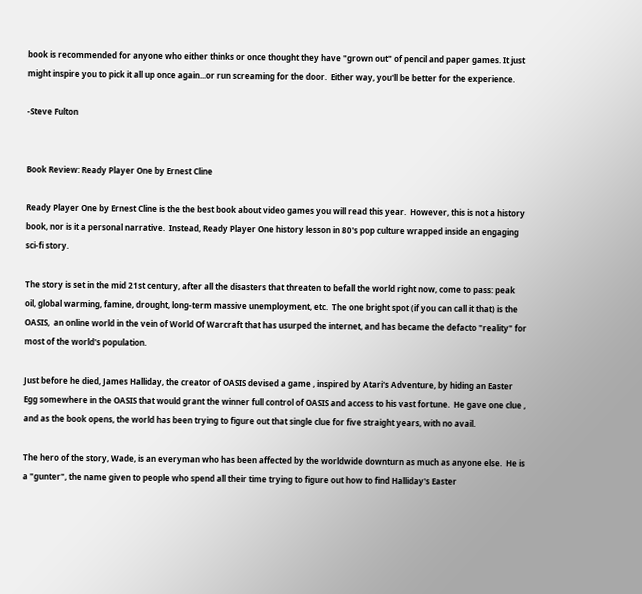book is recommended for anyone who either thinks or once thought they have "grown out" of pencil and paper games. It just might inspire you to pick it all up once again...or run screaming for the door.  Either way, you'll be better for the experience.

-Steve Fulton


Book Review: Ready Player One by Ernest Cline

Ready Player One by Ernest Cline is the the best book about video games you will read this year.  However, this is not a history book, nor is it a personal narrative.  Instead, Ready Player One history lesson in 80's pop culture wrapped inside an engaging sci-fi story.

The story is set in the mid 21st century, after all the disasters that threaten to befall the world right now, come to pass: peak oil, global warming, famine, drought, long-term massive unemployment, etc.  The one bright spot (if you can call it that) is the OASIS,  an online world in the vein of World Of Warcraft that has usurped the internet, and has became the defacto "reality" for most of the world's population.

Just before he died, James Halliday, the creator of OASIS devised a game , inspired by Atari's Adventure, by hiding an Easter Egg somewhere in the OASIS that would grant the winner full control of OASIS and access to his vast fortune.  He gave one clue , and as the book opens, the world has been trying to figure out that single clue for five straight years, with no avail.

The hero of the story, Wade, is an everyman who has been affected by the worldwide downturn as much as anyone else.  He is a "gunter", the name given to people who spend all their time trying to figure out how to find Halliday's Easter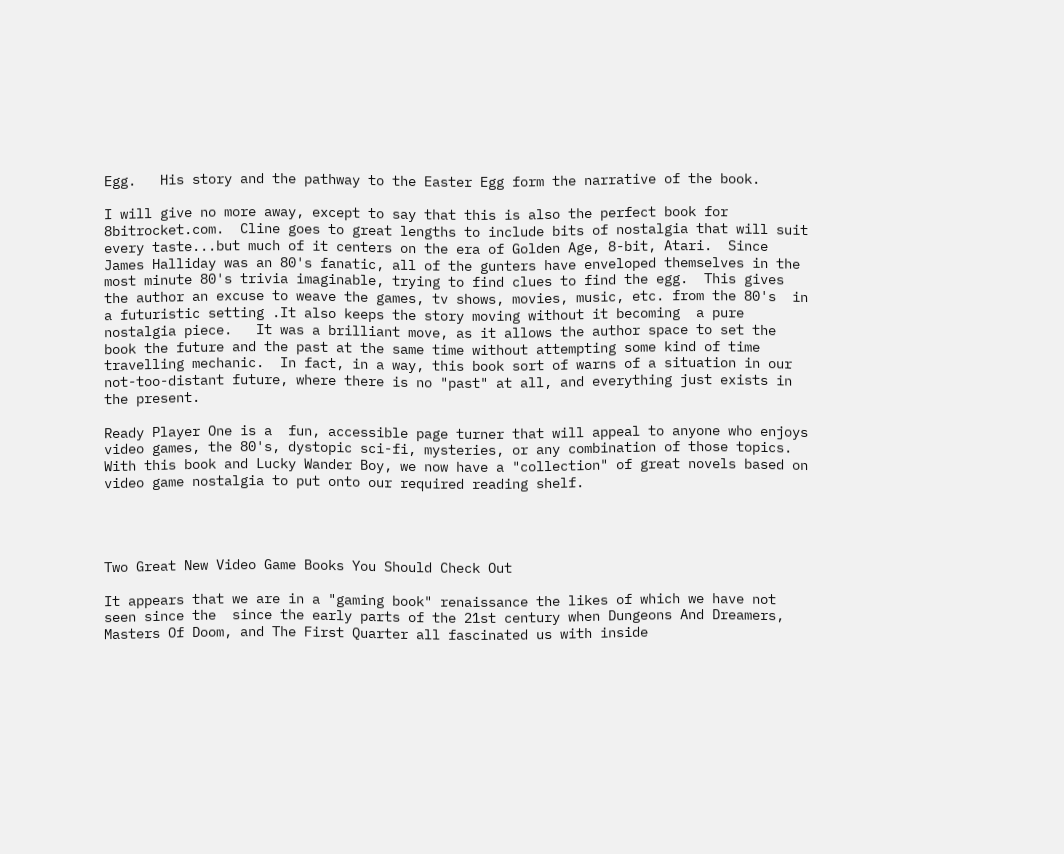Egg.   His story and the pathway to the Easter Egg form the narrative of the book.

I will give no more away, except to say that this is also the perfect book for 8bitrocket.com.  Cline goes to great lengths to include bits of nostalgia that will suit every taste...but much of it centers on the era of Golden Age, 8-bit, Atari.  Since James Halliday was an 80's fanatic, all of the gunters have enveloped themselves in the most minute 80's trivia imaginable, trying to find clues to find the egg.  This gives the author an excuse to weave the games, tv shows, movies, music, etc. from the 80's  in a futuristic setting .It also keeps the story moving without it becoming  a pure nostalgia piece.   It was a brilliant move, as it allows the author space to set the book the future and the past at the same time without attempting some kind of time travelling mechanic.  In fact, in a way, this book sort of warns of a situation in our not-too-distant future, where there is no "past" at all, and everything just exists in the present.

Ready Player One is a  fun, accessible page turner that will appeal to anyone who enjoys video games, the 80's, dystopic sci-fi, mysteries, or any combination of those topics. With this book and Lucky Wander Boy, we now have a "collection" of great novels based on video game nostalgia to put onto our required reading shelf.




Two Great New Video Game Books You Should Check Out

It appears that we are in a "gaming book" renaissance the likes of which we have not seen since the  since the early parts of the 21st century when Dungeons And Dreamers, Masters Of Doom, and The First Quarter all fascinated us with inside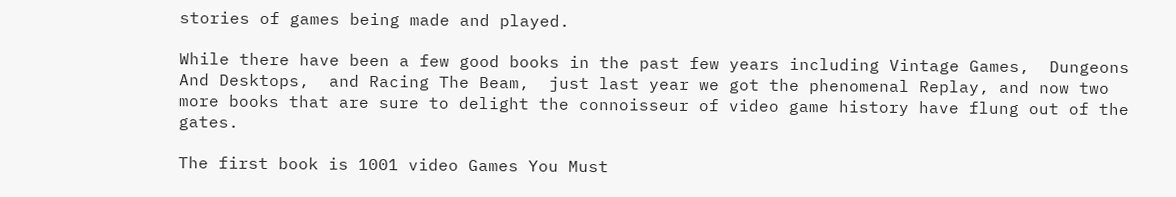stories of games being made and played.

While there have been a few good books in the past few years including Vintage Games,  Dungeons And Desktops,  and Racing The Beam,  just last year we got the phenomenal Replay, and now two more books that are sure to delight the connoisseur of video game history have flung out of the gates.

The first book is 1001 video Games You Must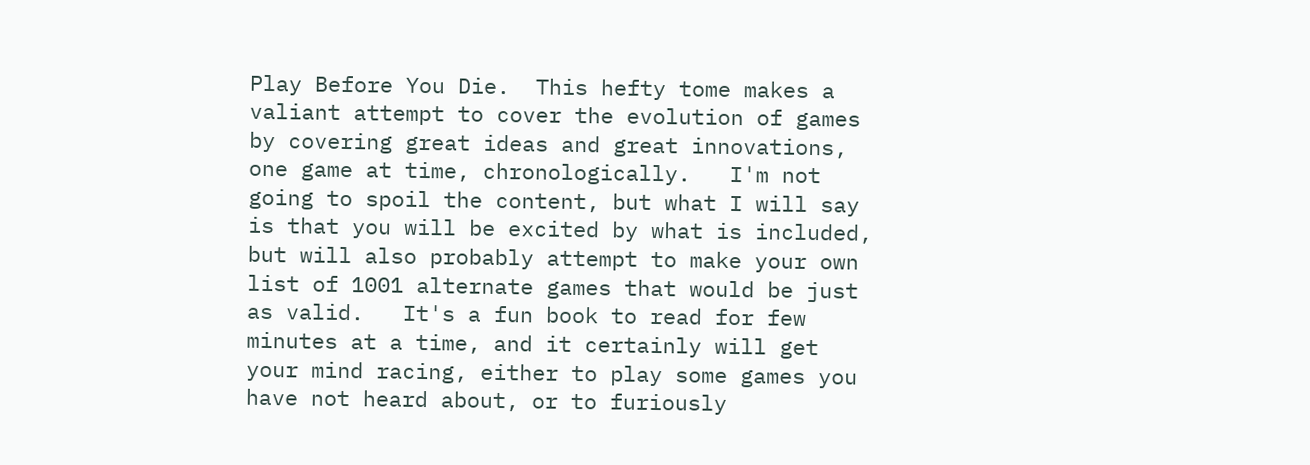Play Before You Die.  This hefty tome makes a valiant attempt to cover the evolution of games by covering great ideas and great innovations, one game at time, chronologically.   I'm not going to spoil the content, but what I will say is that you will be excited by what is included, but will also probably attempt to make your own list of 1001 alternate games that would be just as valid.   It's a fun book to read for few minutes at a time, and it certainly will get your mind racing, either to play some games you have not heard about, or to furiously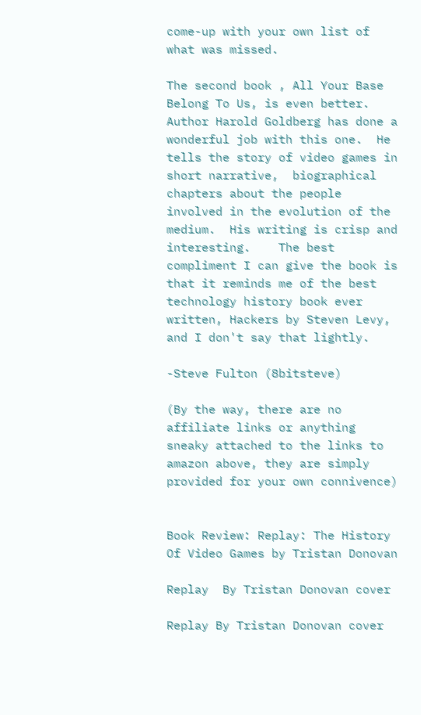come-up with your own list of what was missed.

The second book , All Your Base Belong To Us, is even better.  Author Harold Goldberg has done a wonderful job with this one.  He tells the story of video games in short narrative,  biographical chapters about the people involved in the evolution of the medium.  His writing is crisp and interesting.    The best compliment I can give the book is that it reminds me of the best technology history book ever written, Hackers by Steven Levy, and I don't say that lightly.

-Steve Fulton (8bitsteve)

(By the way, there are no affiliate links or anything sneaky attached to the links to amazon above, they are simply provided for your own connivence)


Book Review: Replay: The History Of Video Games by Tristan Donovan

Replay  By Tristan Donovan cover

Replay By Tristan Donovan cover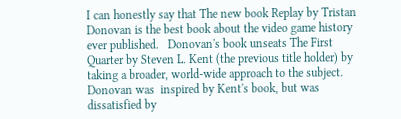I can honestly say that The new book Replay by Tristan Donovan is the best book about the video game history ever published.   Donovan's book unseats The First Quarter by Steven L. Kent (the previous title holder) by taking a broader, world-wide approach to the subject. Donovan was  inspired by Kent's book, but was dissatisfied by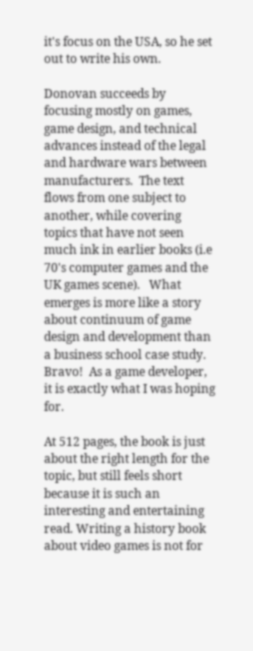it's focus on the USA, so he set out to write his own.

Donovan succeeds by focusing mostly on games, game design, and technical advances instead of the legal and hardware wars between manufacturers.  The text flows from one subject to another, while covering topics that have not seen much ink in earlier books (i.e 70's computer games and the UK games scene).   What emerges is more like a story about continuum of game design and development than a business school case study. Bravo!  As a game developer, it is exactly what I was hoping for.

At 512 pages, the book is just about the right length for the topic, but still feels short because it is such an interesting and entertaining read. Writing a history book about video games is not for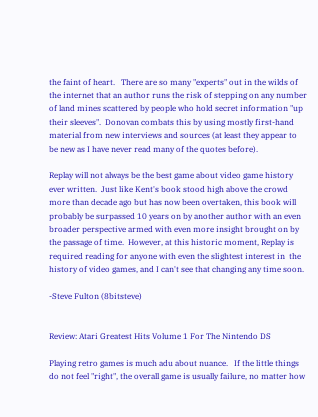the faint of heart.   There are so many "experts" out in the wilds of the internet that an author runs the risk of stepping on any number of land mines scattered by people who hold secret information "up their sleeves".  Donovan combats this by using mostly first-hand material from new interviews and sources (at least they appear to be new as I have never read many of the quotes before).

Replay will not always be the best game about video game history ever written.  Just like Kent's book stood high above the crowd more than decade ago but has now been overtaken, this book will probably be surpassed 10 years on by another author with an even broader perspective armed with even more insight brought on by the passage of time.  However, at this historic moment, Replay is  required reading for anyone with even the slightest interest in  the history of video games, and I can't see that changing any time soon.

-Steve Fulton (8bitsteve)


Review: Atari Greatest Hits Volume 1 For The Nintendo DS

Playing retro games is much adu about nuance.   If the little things do not feel "right", the overall game is usually failure, no matter how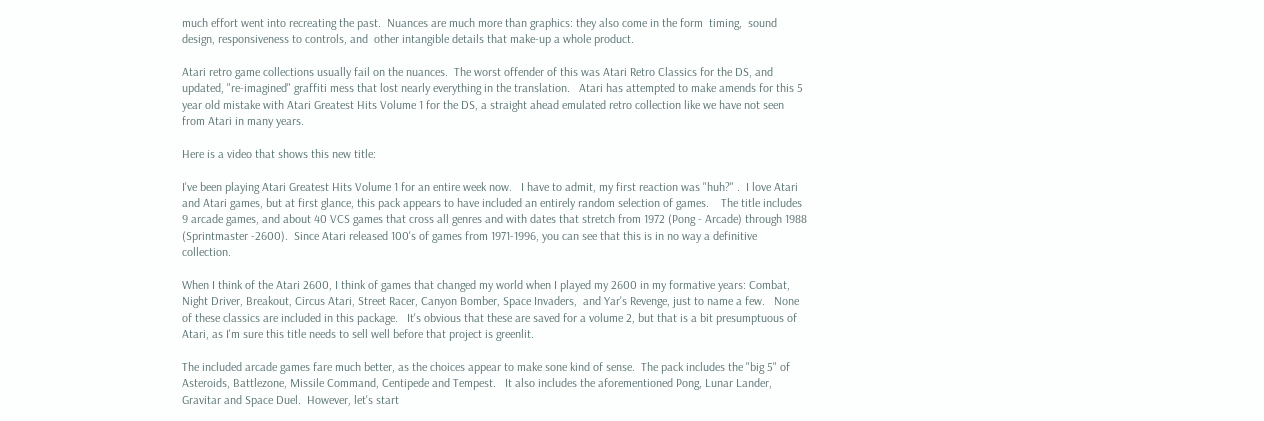much effort went into recreating the past.  Nuances are much more than graphics: they also come in the form  timing,  sound design, responsiveness to controls, and  other intangible details that make-up a whole product.

Atari retro game collections usually fail on the nuances.  The worst offender of this was Atari Retro Classics for the DS, and updated, "re-imagined" graffiti mess that lost nearly everything in the translation.   Atari has attempted to make amends for this 5 year old mistake with Atari Greatest Hits Volume 1 for the DS, a straight ahead emulated retro collection like we have not seen from Atari in many years.

Here is a video that shows this new title:

I've been playing Atari Greatest Hits Volume 1 for an entire week now.   I have to admit, my first reaction was "huh?" .  I love Atari and Atari games, but at first glance, this pack appears to have included an entirely random selection of games.    The title includes 9 arcade games, and about 40 VCS games that cross all genres and with dates that stretch from 1972 (Pong - Arcade) through 1988 (Sprintmaster -2600).  Since Atari released 100's of games from 1971-1996, you can see that this is in no way a definitive collection.

When I think of the Atari 2600, I think of games that changed my world when I played my 2600 in my formative years: Combat, Night Driver, Breakout, Circus Atari, Street Racer, Canyon Bomber, Space Invaders,  and Yar's Revenge, just to name a few.   None of these classics are included in this package.   It's obvious that these are saved for a volume 2, but that is a bit presumptuous of Atari, as I'm sure this title needs to sell well before that project is greenlit.

The included arcade games fare much better, as the choices appear to make sone kind of sense.  The pack includes the "big 5" of Asteroids, Battlezone, Missile Command, Centipede and Tempest.   It also includes the aforementioned Pong, Lunar Lander, Gravitar and Space Duel.  However, let's start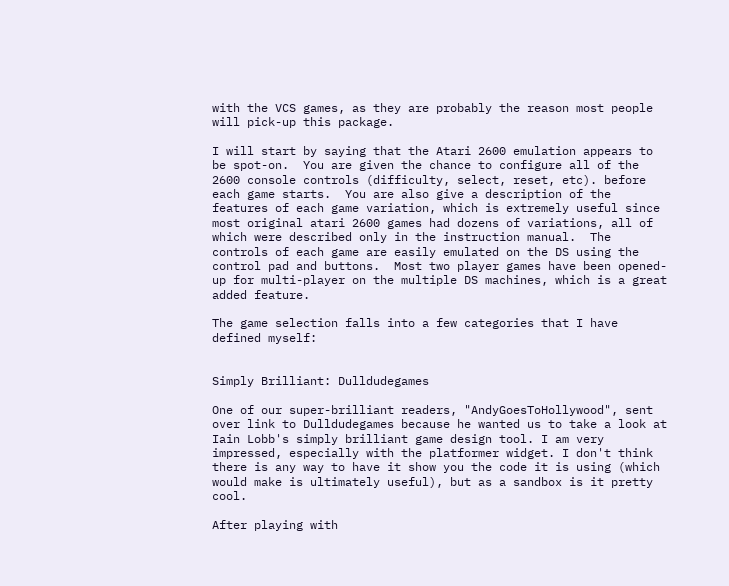with the VCS games, as they are probably the reason most people will pick-up this package.

I will start by saying that the Atari 2600 emulation appears to be spot-on.  You are given the chance to configure all of the 2600 console controls (difficulty, select, reset, etc). before each game starts.  You are also give a description of the features of each game variation, which is extremely useful since most original atari 2600 games had dozens of variations, all of which were described only in the instruction manual.  The controls of each game are easily emulated on the DS using the control pad and buttons.  Most two player games have been opened-up for multi-player on the multiple DS machines, which is a great added feature.

The game selection falls into a few categories that I have defined myself:


Simply Brilliant: Dulldudegames

One of our super-brilliant readers, "AndyGoesToHollywood", sent over link to Dulldudegames because he wanted us to take a look at Iain Lobb's simply brilliant game design tool. I am very impressed, especially with the platformer widget. I don't think there is any way to have it show you the code it is using (which would make is ultimately useful), but as a sandbox is it pretty cool.

After playing with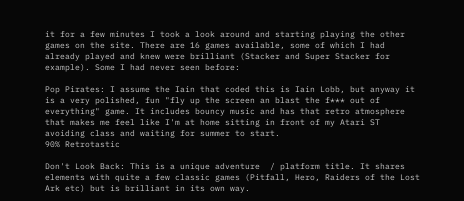it for a few minutes I took a look around and starting playing the other games on the site. There are 16 games available, some of which I had already played and knew were brilliant (Stacker and Super Stacker for example). Some I had never seen before:

Pop Pirates: I assume the Iain that coded this is Iain Lobb, but anyway it is a very polished, fun "fly up the screen an blast the f*** out of everything" game. It includes bouncy music and has that retro atmosphere that makes me feel like I'm at home sitting in front of my Atari ST avoiding class and waiting for summer to start.
90% Retrotastic

Don't Look Back: This is a unique adventure  / platform title. It shares elements with quite a few classic games (Pitfall, Hero, Raiders of the Lost Ark etc) but is brilliant in its own way.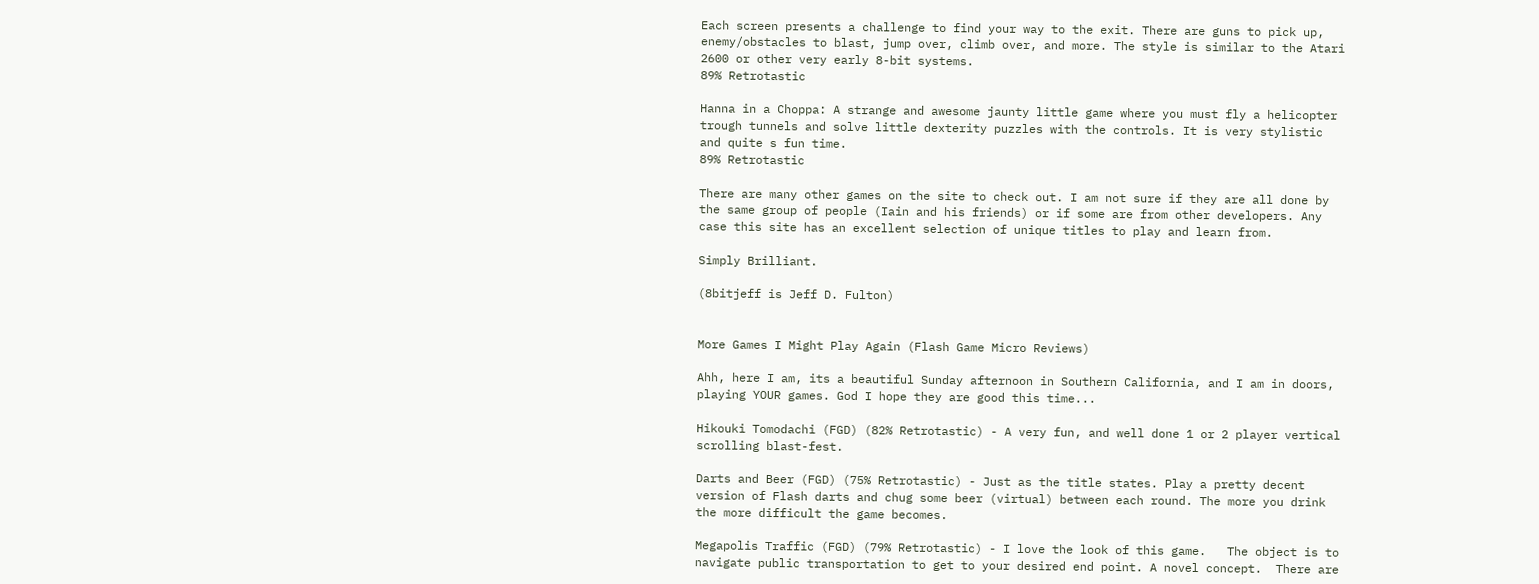Each screen presents a challenge to find your way to the exit. There are guns to pick up, enemy/obstacles to blast, jump over, climb over, and more. The style is similar to the Atari 2600 or other very early 8-bit systems.
89% Retrotastic

Hanna in a Choppa: A strange and awesome jaunty little game where you must fly a helicopter trough tunnels and solve little dexterity puzzles with the controls. It is very stylistic and quite s fun time.
89% Retrotastic

There are many other games on the site to check out. I am not sure if they are all done by the same group of people (Iain and his friends) or if some are from other developers. Any case this site has an excellent selection of unique titles to play and learn from.

Simply Brilliant.

(8bitjeff is Jeff D. Fulton)


More Games I Might Play Again (Flash Game Micro Reviews)

Ahh, here I am, its a beautiful Sunday afternoon in Southern California, and I am in doors, playing YOUR games. God I hope they are good this time...

Hikouki Tomodachi (FGD) (82% Retrotastic) - A very fun, and well done 1 or 2 player vertical scrolling blast-fest.

Darts and Beer (FGD) (75% Retrotastic) - Just as the title states. Play a pretty decent version of Flash darts and chug some beer (virtual) between each round. The more you drink the more difficult the game becomes.

Megapolis Traffic (FGD) (79% Retrotastic) - I love the look of this game.   The object is to navigate public transportation to get to your desired end point. A novel concept.  There are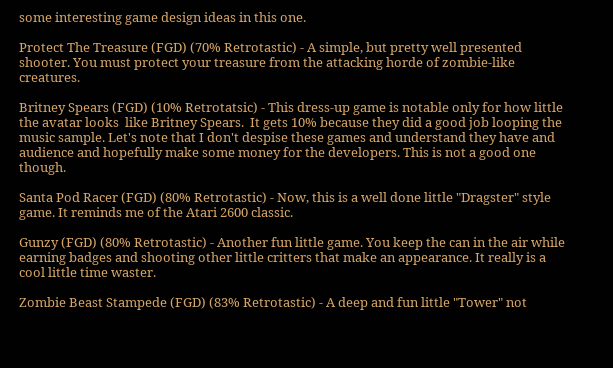some interesting game design ideas in this one.

Protect The Treasure (FGD) (70% Retrotastic) - A simple, but pretty well presented shooter. You must protect your treasure from the attacking horde of zombie-like creatures.

Britney Spears (FGD) (10% Retrotatsic) - This dress-up game is notable only for how little the avatar looks  like Britney Spears.  It gets 10% because they did a good job looping the music sample. Let's note that I don't despise these games and understand they have and audience and hopefully make some money for the developers. This is not a good one though.

Santa Pod Racer (FGD) (80% Retrotastic) - Now, this is a well done little "Dragster" style game. It reminds me of the Atari 2600 classic.

Gunzy (FGD) (80% Retrotastic) - Another fun little game. You keep the can in the air while earning badges and shooting other little critters that make an appearance. It really is a cool little time waster.

Zombie Beast Stampede (FGD) (83% Retrotastic) - A deep and fun little "Tower" not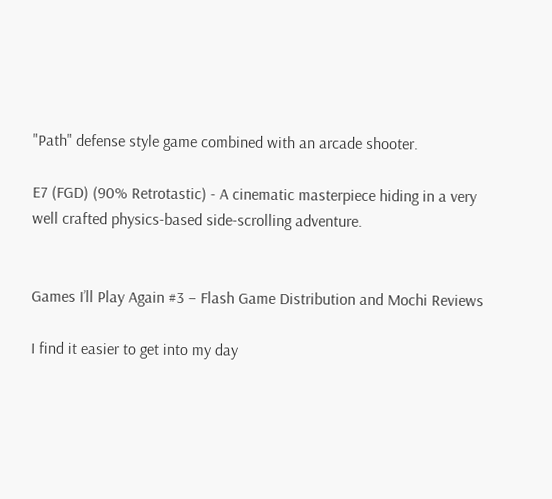"Path" defense style game combined with an arcade shooter.

E7 (FGD) (90% Retrotastic) - A cinematic masterpiece hiding in a very well crafted physics-based side-scrolling adventure.


Games I’ll Play Again #3 – Flash Game Distribution and Mochi Reviews

I find it easier to get into my day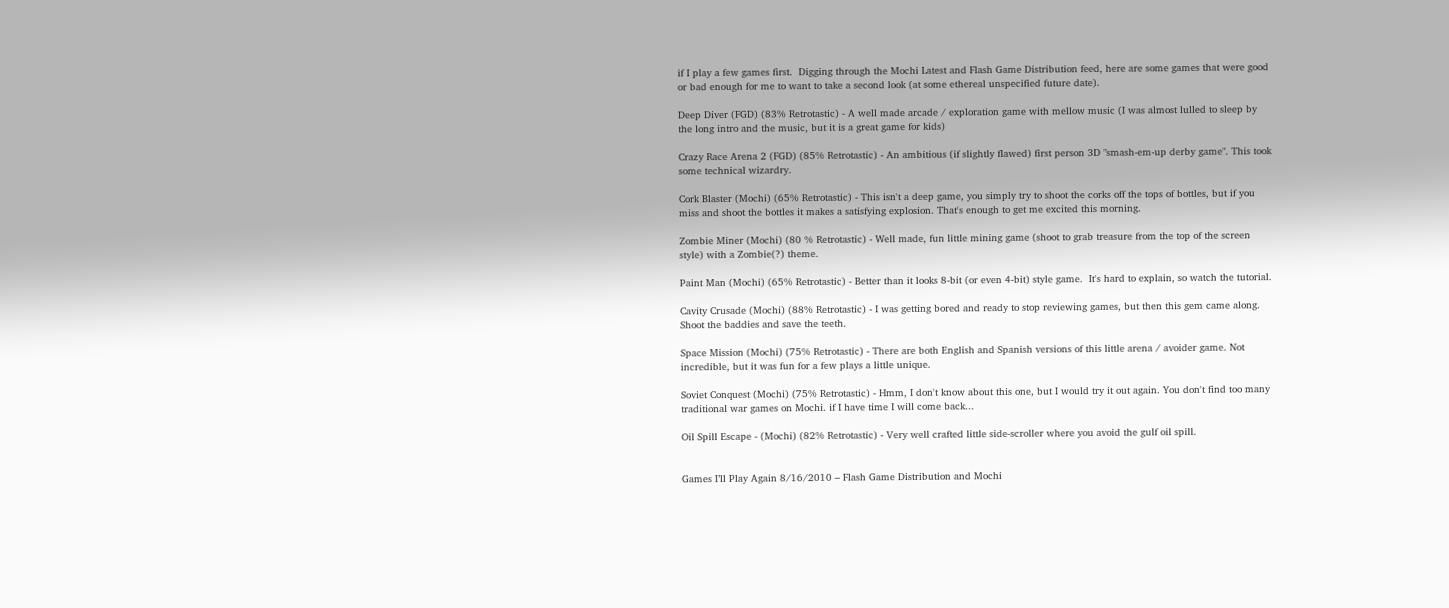if I play a few games first.  Digging through the Mochi Latest and Flash Game Distribution feed, here are some games that were good or bad enough for me to want to take a second look (at some ethereal unspecified future date).

Deep Diver (FGD) (83% Retrotastic) - A well made arcade / exploration game with mellow music (I was almost lulled to sleep by the long intro and the music, but it is a great game for kids)

Crazy Race Arena 2 (FGD) (85% Retrotastic) - An ambitious (if slightly flawed) first person 3D "smash-em-up derby game". This took some technical wizardry.

Cork Blaster (Mochi) (65% Retrotastic) - This isn't a deep game, you simply try to shoot the corks off the tops of bottles, but if you miss and shoot the bottles it makes a satisfying explosion. That's enough to get me excited this morning.

Zombie Miner (Mochi) (80 % Retrotastic) - Well made, fun little mining game (shoot to grab treasure from the top of the screen style) with a Zombie(?) theme.

Paint Man (Mochi) (65% Retrotastic) - Better than it looks 8-bit (or even 4-bit) style game.  It's hard to explain, so watch the tutorial.

Cavity Crusade (Mochi) (88% Retrotastic) - I was getting bored and ready to stop reviewing games, but then this gem came along. Shoot the baddies and save the teeth.

Space Mission (Mochi) (75% Retrotastic) - There are both English and Spanish versions of this little arena / avoider game. Not incredible, but it was fun for a few plays a little unique.

Soviet Conquest (Mochi) (75% Retrotastic) - Hmm, I don't know about this one, but I would try it out again. You don't find too many traditional war games on Mochi. if I have time I will come back...

Oil Spill Escape - (Mochi) (82% Retrotastic) - Very well crafted little side-scroller where you avoid the gulf oil spill.


Games I’ll Play Again 8/16/2010 – Flash Game Distribution and Mochi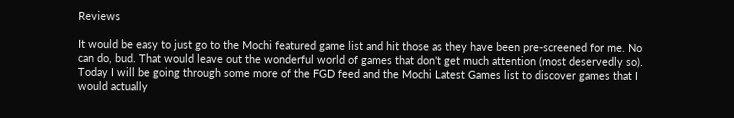Reviews

It would be easy to just go to the Mochi featured game list and hit those as they have been pre-screened for me. No can do, bud. That would leave out the wonderful world of games that don't get much attention (most deservedly so). Today I will be going through some more of the FGD feed and the Mochi Latest Games list to discover games that I would actually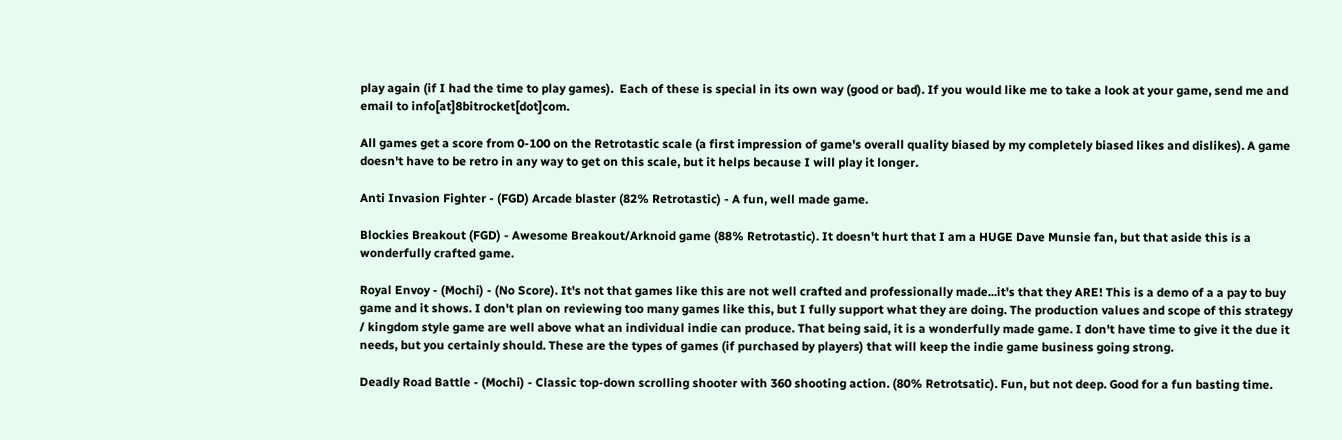play again (if I had the time to play games).  Each of these is special in its own way (good or bad). If you would like me to take a look at your game, send me and email to info[at]8bitrocket[dot]com.

All games get a score from 0-100 on the Retrotastic scale (a first impression of game's overall quality biased by my completely biased likes and dislikes). A game doesn't have to be retro in any way to get on this scale, but it helps because I will play it longer.

Anti Invasion Fighter - (FGD) Arcade blaster (82% Retrotastic) - A fun, well made game.

Blockies Breakout (FGD) - Awesome Breakout/Arknoid game (88% Retrotastic). It doesn't hurt that I am a HUGE Dave Munsie fan, but that aside this is a wonderfully crafted game.

Royal Envoy - (Mochi) - (No Score). It's not that games like this are not well crafted and professionally made...it's that they ARE! This is a demo of a a pay to buy game and it shows. I don't plan on reviewing too many games like this, but I fully support what they are doing. The production values and scope of this strategy / kingdom style game are well above what an individual indie can produce. That being said, it is a wonderfully made game. I don't have time to give it the due it needs, but you certainly should. These are the types of games (if purchased by players) that will keep the indie game business going strong.

Deadly Road Battle - (Mochi) - Classic top-down scrolling shooter with 360 shooting action. (80% Retrotsatic). Fun, but not deep. Good for a fun basting time.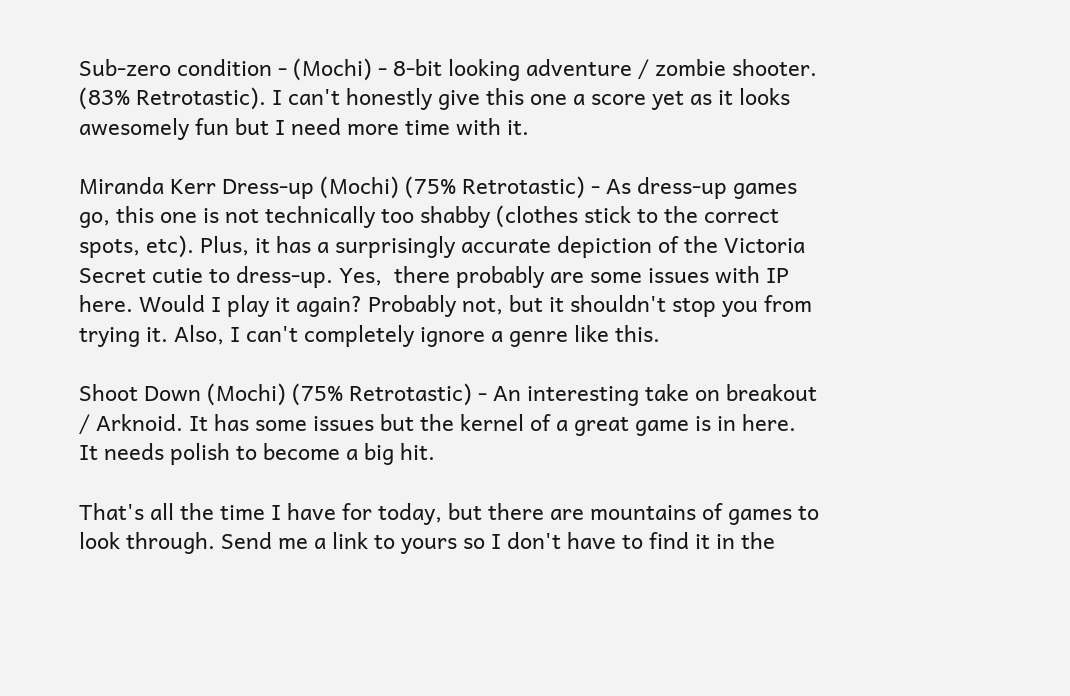Sub-zero condition - (Mochi) - 8-bit looking adventure / zombie shooter. (83% Retrotastic). I can't honestly give this one a score yet as it looks awesomely fun but I need more time with it.

Miranda Kerr Dress-up (Mochi) (75% Retrotastic) - As dress-up games go, this one is not technically too shabby (clothes stick to the correct spots, etc). Plus, it has a surprisingly accurate depiction of the Victoria Secret cutie to dress-up. Yes,  there probably are some issues with IP here. Would I play it again? Probably not, but it shouldn't stop you from trying it. Also, I can't completely ignore a genre like this.

Shoot Down (Mochi) (75% Retrotastic) - An interesting take on breakout / Arknoid. It has some issues but the kernel of a great game is in here. It needs polish to become a big hit.

That's all the time I have for today, but there are mountains of games to look through. Send me a link to yours so I don't have to find it in the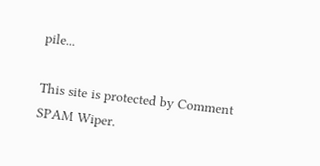pile...

This site is protected by Comment SPAM Wiper.